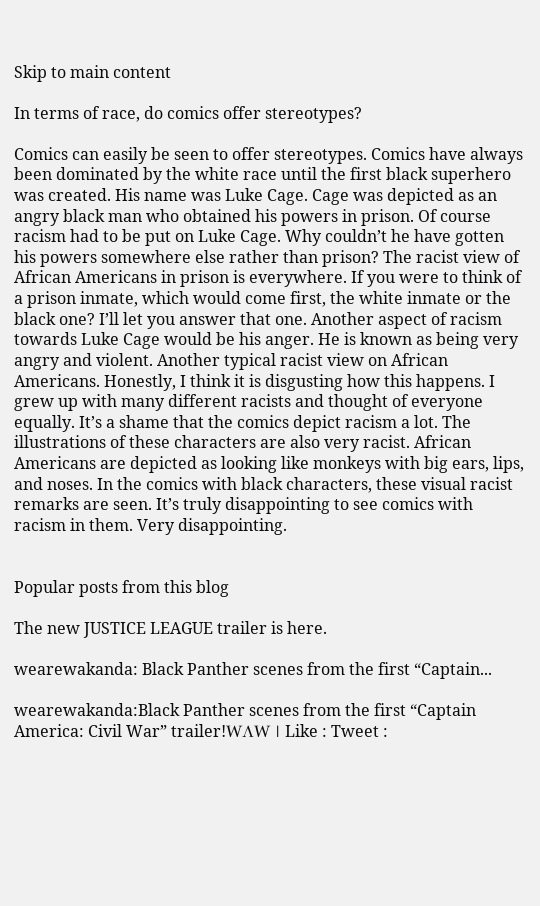Skip to main content

In terms of race, do comics offer stereotypes?

Comics can easily be seen to offer stereotypes. Comics have always been dominated by the white race until the first black superhero was created. His name was Luke Cage. Cage was depicted as an angry black man who obtained his powers in prison. Of course racism had to be put on Luke Cage. Why couldn’t he have gotten his powers somewhere else rather than prison? The racist view of African Americans in prison is everywhere. If you were to think of a prison inmate, which would come first, the white inmate or the black one? I’ll let you answer that one. Another aspect of racism towards Luke Cage would be his anger. He is known as being very angry and violent. Another typical racist view on African Americans. Honestly, I think it is disgusting how this happens. I grew up with many different racists and thought of everyone equally. It’s a shame that the comics depict racism a lot. The illustrations of these characters are also very racist. African Americans are depicted as looking like monkeys with big ears, lips, and noses. In the comics with black characters, these visual racist remarks are seen. It’s truly disappointing to see comics with racism in them. Very disappointing.


Popular posts from this blog

The new JUSTICE LEAGUE trailer is here.

wearewakanda: Black Panther scenes from the first “Captain...

wearewakanda:Black Panther scenes from the first “Captain America: Civil War” trailer!WΛW | Like : Tweet :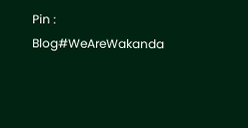Pin : Blog#WeAreWakanda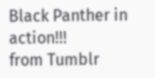Black Panther in action!!!
from Tumblr